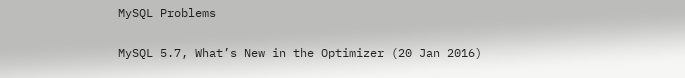MySQL Problems

MySQL 5.7, What’s New in the Optimizer (20 Jan 2016)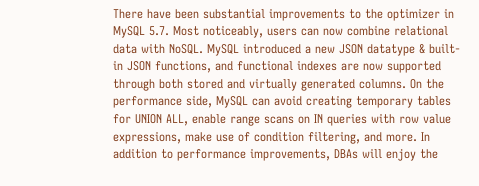There have been substantial improvements to the optimizer in MySQL 5.7. Most noticeably, users can now combine relational data with NoSQL. MySQL introduced a new JSON datatype & built-in JSON functions, and functional indexes are now supported through both stored and virtually generated columns. On the performance side, MySQL can avoid creating temporary tables for UNION ALL, enable range scans on IN queries with row value expressions, make use of condition filtering, and more. In addition to performance improvements, DBAs will enjoy the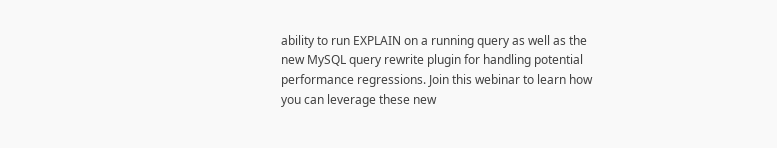ability to run EXPLAIN on a running query as well as the new MySQL query rewrite plugin for handling potential performance regressions. Join this webinar to learn how you can leverage these new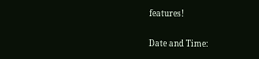features!

Date and Time: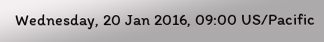Wednesday, 20 Jan 2016, 09:00 US/Pacific